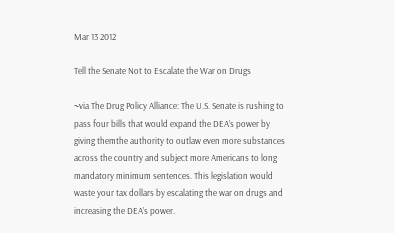Mar 13 2012

Tell the Senate Not to Escalate the War on Drugs

~via The Drug Policy Alliance: The U.S. Senate is rushing to pass four bills that would expand the DEA’s power by giving themthe authority to outlaw even more substances across the country and subject more Americans to long mandatory minimum sentences. This legislation would waste your tax dollars by escalating the war on drugs and increasing the DEA’s power.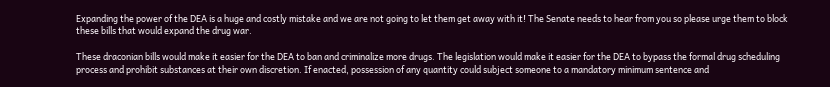Expanding the power of the DEA is a huge and costly mistake and we are not going to let them get away with it! The Senate needs to hear from you so please urge them to block these bills that would expand the drug war.

These draconian bills would make it easier for the DEA to ban and criminalize more drugs. The legislation would make it easier for the DEA to bypass the formal drug scheduling process and prohibit substances at their own discretion. If enacted, possession of any quantity could subject someone to a mandatory minimum sentence and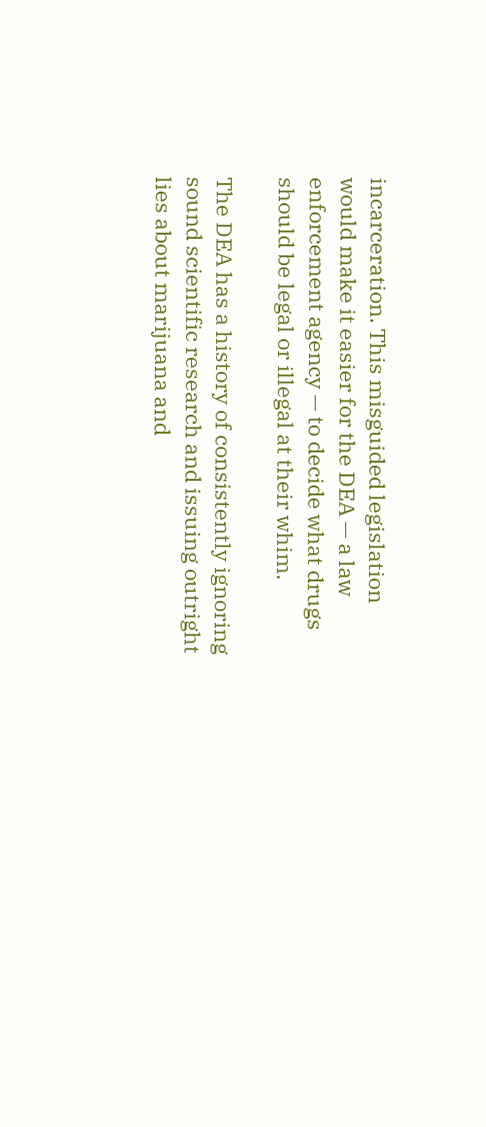incarceration. This misguided legislation would make it easier for the DEA — a law enforcement agency — to decide what drugs should be legal or illegal at their whim.

The DEA has a history of consistently ignoring sound scientific research and issuing outright lies about marijuana and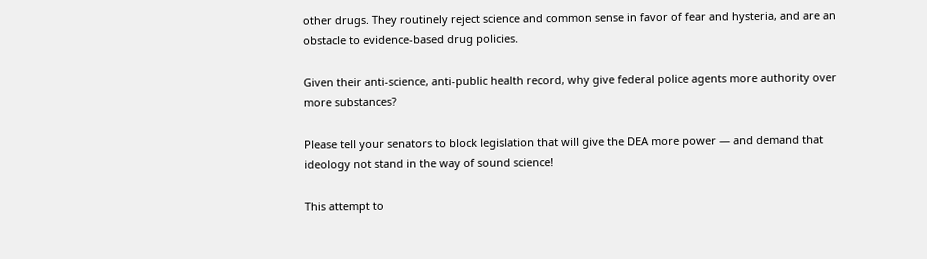other drugs. They routinely reject science and common sense in favor of fear and hysteria, and are an obstacle to evidence-based drug policies.

Given their anti-science, anti-public health record, why give federal police agents more authority over more substances?

Please tell your senators to block legislation that will give the DEA more power — and demand that ideology not stand in the way of sound science!

This attempt to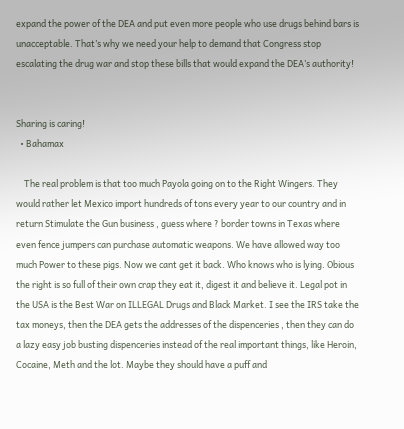expand the power of the DEA and put even more people who use drugs behind bars is unacceptable. That’s why we need your help to demand that Congress stop escalating the drug war and stop these bills that would expand the DEA’s authority!


Sharing is caring!
  • Bahamax

    The real problem is that too much Payola going on to the Right Wingers. They would rather let Mexico import hundreds of tons every year to our country and in return Stimulate the Gun business , guess where ? border towns in Texas where even fence jumpers can purchase automatic weapons. We have allowed way too much Power to these pigs. Now we cant get it back. Who knows who is lying. Obious the right is so full of their own crap they eat it, digest it and believe it. Legal pot in the USA is the Best War on ILLEGAL Drugs and Black Market. I see the IRS take the tax moneys, then the DEA gets the addresses of the dispenceries , then they can do a lazy easy job busting dispenceries instead of the real important things, like Heroin, Cocaine, Meth and the lot. Maybe they should have a puff and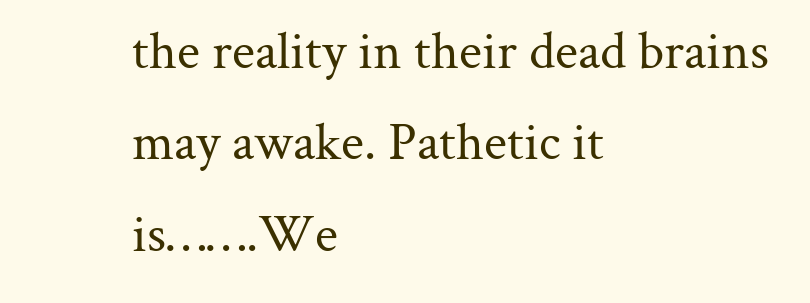the reality in their dead brains may awake. Pathetic it is…….We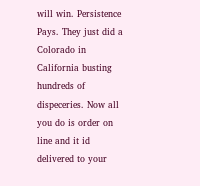will win. Persistence Pays. They just did a Colorado in California busting hundreds of dispeceries. Now all you do is order on line and it id delivered to your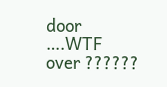door ….WTF over ??????